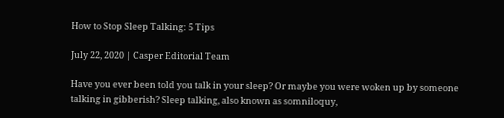How to Stop Sleep Talking: 5 Tips

July 22, 2020 | Casper Editorial Team

Have you ever been told you talk in your sleep? Or maybe you were woken up by someone talking in gibberish? Sleep talking, also known as somniloquy,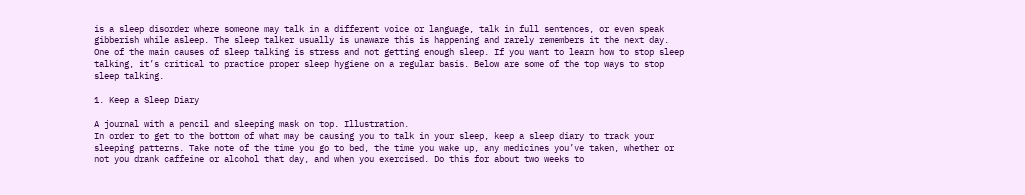is a sleep disorder where someone may talk in a different voice or language, talk in full sentences, or even speak gibberish while asleep. The sleep talker usually is unaware this is happening and rarely remembers it the next day.
One of the main causes of sleep talking is stress and not getting enough sleep. If you want to learn how to stop sleep talking, it’s critical to practice proper sleep hygiene on a regular basis. Below are some of the top ways to stop sleep talking.

1. Keep a Sleep Diary

A journal with a pencil and sleeping mask on top. Illustration.
In order to get to the bottom of what may be causing you to talk in your sleep, keep a sleep diary to track your sleeping patterns. Take note of the time you go to bed, the time you wake up, any medicines you’ve taken, whether or not you drank caffeine or alcohol that day, and when you exercised. Do this for about two weeks to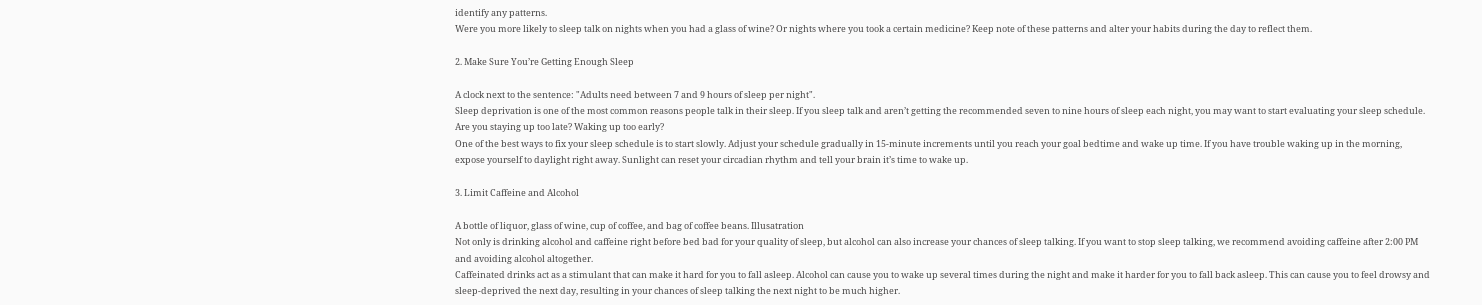identify any patterns.
Were you more likely to sleep talk on nights when you had a glass of wine? Or nights where you took a certain medicine? Keep note of these patterns and alter your habits during the day to reflect them.

2. Make Sure You’re Getting Enough Sleep

A clock next to the sentence: "Adults need between 7 and 9 hours of sleep per night".
Sleep deprivation is one of the most common reasons people talk in their sleep. If you sleep talk and aren’t getting the recommended seven to nine hours of sleep each night, you may want to start evaluating your sleep schedule. Are you staying up too late? Waking up too early?
One of the best ways to fix your sleep schedule is to start slowly. Adjust your schedule gradually in 15-minute increments until you reach your goal bedtime and wake up time. If you have trouble waking up in the morning, expose yourself to daylight right away. Sunlight can reset your circadian rhythm and tell your brain it’s time to wake up.

3. Limit Caffeine and Alcohol

A bottle of liquor, glass of wine, cup of coffee, and bag of coffee beans. Illusatration
Not only is drinking alcohol and caffeine right before bed bad for your quality of sleep, but alcohol can also increase your chances of sleep talking. If you want to stop sleep talking, we recommend avoiding caffeine after 2:00 PM and avoiding alcohol altogether.
Caffeinated drinks act as a stimulant that can make it hard for you to fall asleep. Alcohol can cause you to wake up several times during the night and make it harder for you to fall back asleep. This can cause you to feel drowsy and sleep-deprived the next day, resulting in your chances of sleep talking the next night to be much higher.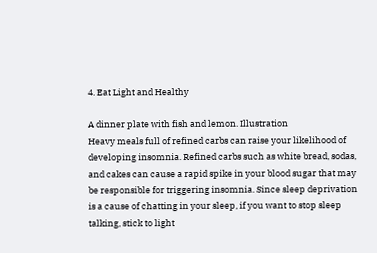4. Eat Light and Healthy

A dinner plate with fish and lemon. Illustration
Heavy meals full of refined carbs can raise your likelihood of developing insomnia. Refined carbs such as white bread, sodas, and cakes can cause a rapid spike in your blood sugar that may be responsible for triggering insomnia. Since sleep deprivation is a cause of chatting in your sleep, if you want to stop sleep talking, stick to light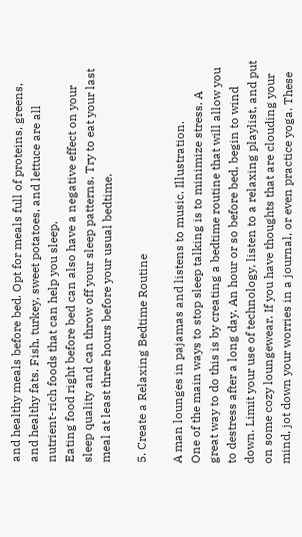and healthy meals before bed. Opt for meals full of proteins, greens, and healthy fats. Fish, turkey, sweet potatoes, and lettuce are all nutrient-rich foods that can help you sleep.
Eating food right before bed can also have a negative effect on your sleep quality and can throw off your sleep patterns. Try to eat your last meal at least three hours before your usual bedtime.

5. Create a Relaxing Bedtime Routine

A man lounges in pajamas and listens to music. Illustration.
One of the main ways to stop sleep talking is to minimize stress. A great way to do this is by creating a bedtime routine that will allow you to destress after a long day. An hour or so before bed, begin to wind down. Limit your use of technology, listen to a relaxing playlist, and put on some cozy loungewear. If you have thoughts that are clouding your mind, jot down your worries in a journal, or even practice yoga. These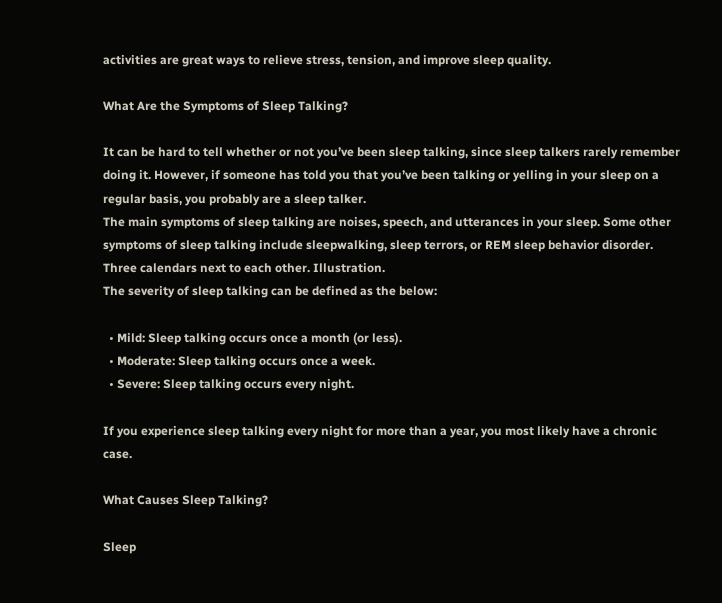activities are great ways to relieve stress, tension, and improve sleep quality.

What Are the Symptoms of Sleep Talking?

It can be hard to tell whether or not you’ve been sleep talking, since sleep talkers rarely remember doing it. However, if someone has told you that you’ve been talking or yelling in your sleep on a regular basis, you probably are a sleep talker.
The main symptoms of sleep talking are noises, speech, and utterances in your sleep. Some other symptoms of sleep talking include sleepwalking, sleep terrors, or REM sleep behavior disorder.
Three calendars next to each other. Illustration.
The severity of sleep talking can be defined as the below:

  • Mild: Sleep talking occurs once a month (or less).
  • Moderate: Sleep talking occurs once a week.
  • Severe: Sleep talking occurs every night.

If you experience sleep talking every night for more than a year, you most likely have a chronic case.

What Causes Sleep Talking?

Sleep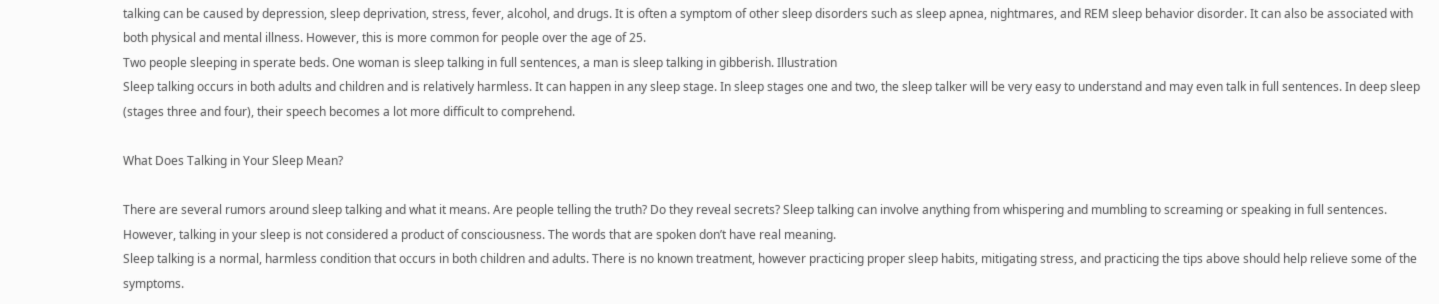talking can be caused by depression, sleep deprivation, stress, fever, alcohol, and drugs. It is often a symptom of other sleep disorders such as sleep apnea, nightmares, and REM sleep behavior disorder. It can also be associated with both physical and mental illness. However, this is more common for people over the age of 25.
Two people sleeping in sperate beds. One woman is sleep talking in full sentences, a man is sleep talking in gibberish. Illustration
Sleep talking occurs in both adults and children and is relatively harmless. It can happen in any sleep stage. In sleep stages one and two, the sleep talker will be very easy to understand and may even talk in full sentences. In deep sleep (stages three and four), their speech becomes a lot more difficult to comprehend.

What Does Talking in Your Sleep Mean?

There are several rumors around sleep talking and what it means. Are people telling the truth? Do they reveal secrets? Sleep talking can involve anything from whispering and mumbling to screaming or speaking in full sentences. However, talking in your sleep is not considered a product of consciousness. The words that are spoken don’t have real meaning.
Sleep talking is a normal, harmless condition that occurs in both children and adults. There is no known treatment, however practicing proper sleep habits, mitigating stress, and practicing the tips above should help relieve some of the symptoms.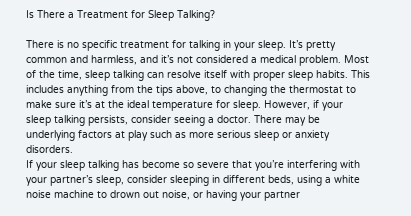Is There a Treatment for Sleep Talking?

There is no specific treatment for talking in your sleep. It’s pretty common and harmless, and it’s not considered a medical problem. Most of the time, sleep talking can resolve itself with proper sleep habits. This includes anything from the tips above, to changing the thermostat to make sure it’s at the ideal temperature for sleep. However, if your sleep talking persists, consider seeing a doctor. There may be underlying factors at play such as more serious sleep or anxiety disorders.
If your sleep talking has become so severe that you’re interfering with your partner’s sleep, consider sleeping in different beds, using a white noise machine to drown out noise, or having your partner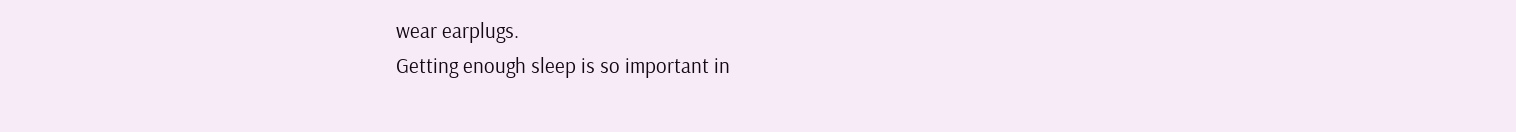wear earplugs.
Getting enough sleep is so important in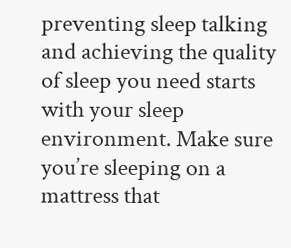preventing sleep talking and achieving the quality of sleep you need starts with your sleep environment. Make sure you’re sleeping on a mattress that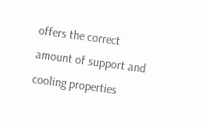offers the correct amount of support and cooling properties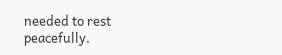needed to rest peacefully.